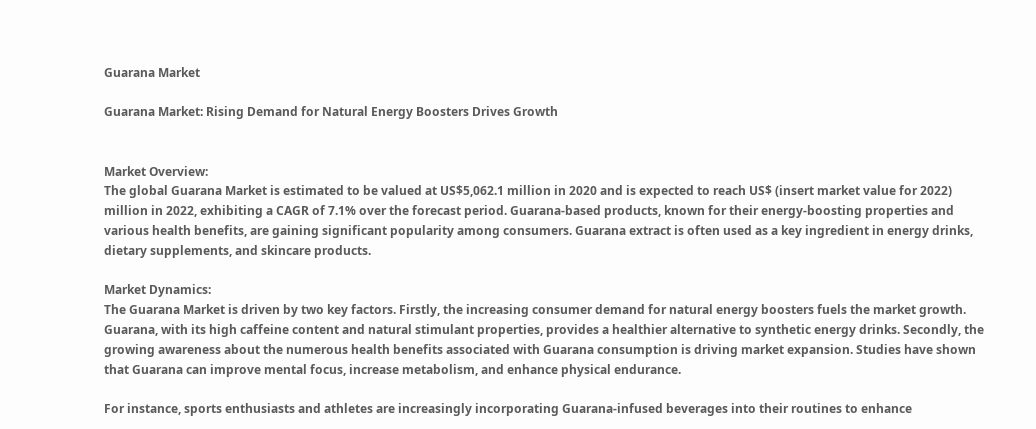Guarana Market

Guarana Market: Rising Demand for Natural Energy Boosters Drives Growth


Market Overview:
The global Guarana Market is estimated to be valued at US$5,062.1 million in 2020 and is expected to reach US$ (insert market value for 2022) million in 2022, exhibiting a CAGR of 7.1% over the forecast period. Guarana-based products, known for their energy-boosting properties and various health benefits, are gaining significant popularity among consumers. Guarana extract is often used as a key ingredient in energy drinks, dietary supplements, and skincare products.

Market Dynamics:
The Guarana Market is driven by two key factors. Firstly, the increasing consumer demand for natural energy boosters fuels the market growth. Guarana, with its high caffeine content and natural stimulant properties, provides a healthier alternative to synthetic energy drinks. Secondly, the growing awareness about the numerous health benefits associated with Guarana consumption is driving market expansion. Studies have shown that Guarana can improve mental focus, increase metabolism, and enhance physical endurance.

For instance, sports enthusiasts and athletes are increasingly incorporating Guarana-infused beverages into their routines to enhance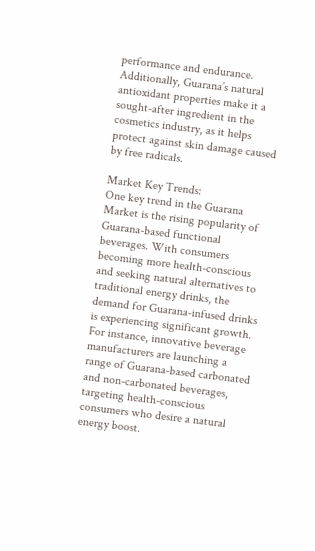performance and endurance. Additionally, Guarana’s natural antioxidant properties make it a sought-after ingredient in the cosmetics industry, as it helps protect against skin damage caused by free radicals.

Market Key Trends:
One key trend in the Guarana Market is the rising popularity of Guarana-based functional beverages. With consumers becoming more health-conscious and seeking natural alternatives to traditional energy drinks, the demand for Guarana-infused drinks is experiencing significant growth. For instance, innovative beverage manufacturers are launching a range of Guarana-based carbonated and non-carbonated beverages, targeting health-conscious consumers who desire a natural energy boost.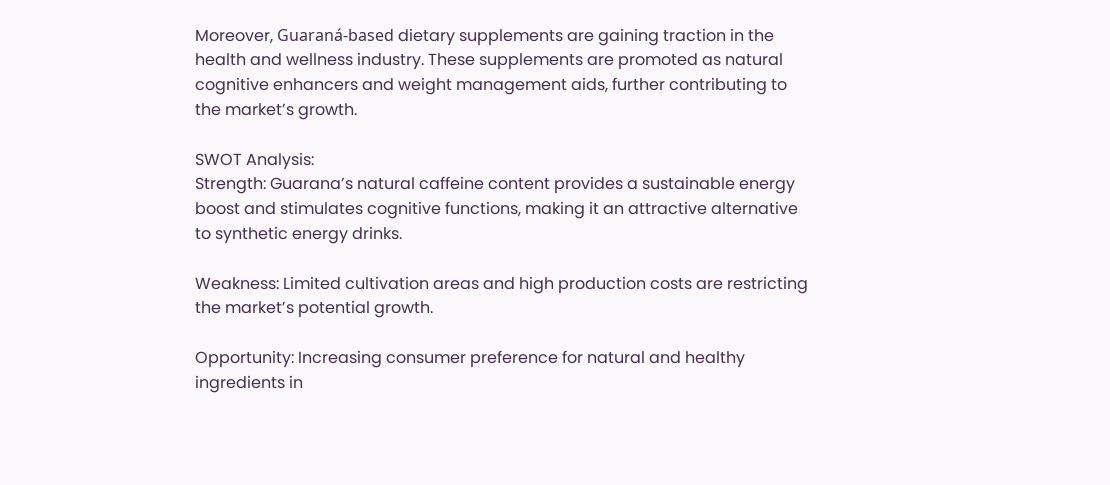Moreover, Guaraná-based dietary supplements are gaining traction in the health and wellness industry. These supplements are promoted as natural cognitive enhancers and weight management aids, further contributing to the market’s growth.

SWOT Analysis:
Strength: Guarana’s natural caffeine content provides a sustainable energy boost and stimulates cognitive functions, making it an attractive alternative to synthetic energy drinks.

Weakness: Limited cultivation areas and high production costs are restricting the market’s potential growth.

Opportunity: Increasing consumer preference for natural and healthy ingredients in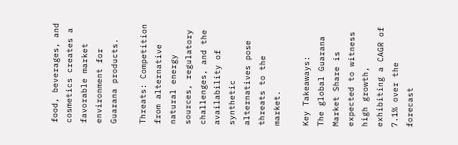food, beverages, and cosmetics creates a favorable market environment for Guarana products.

Threats: Competition from alternative natural energy sources, regulatory challenges, and the availability of synthetic alternatives pose threats to the market.

Key Takeaways:
The global Guarana Market Share is expected to witness high growth, exhibiting a CAGR of 7.1% over the forecast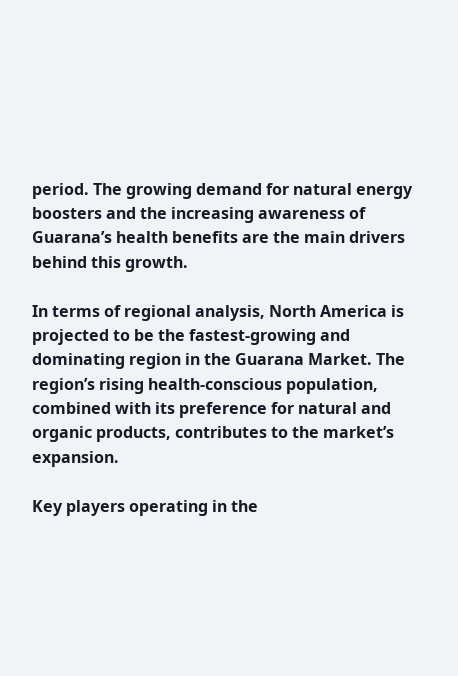period. The growing demand for natural energy boosters and the increasing awareness of Guarana’s health benefits are the main drivers behind this growth.

In terms of regional analysis, North America is projected to be the fastest-growing and dominating region in the Guarana Market. The region’s rising health-conscious population, combined with its preference for natural and organic products, contributes to the market’s expansion.

Key players operating in the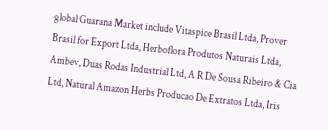global Guarana Market include Vitaspice Brasil Ltda, Prover Brasil for Export Ltda, Herboflora Produtos Naturais Ltda, Ambev, Duas Rodas Industrial Ltd, A R De Sousa Ribeiro & Cia Ltd, Natural Amazon Herbs Producao De Extratos Ltda, Iris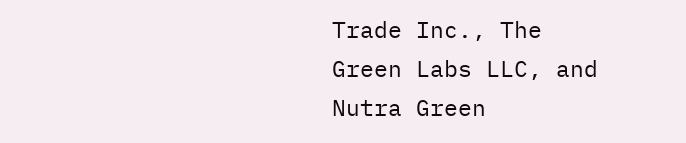Trade Inc., The Green Labs LLC, and Nutra Green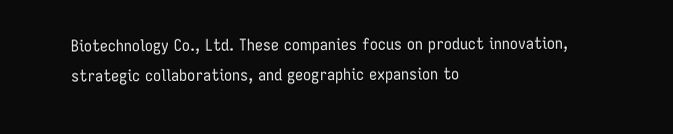Biotechnology Co., Ltd. These companies focus on product innovation, strategic collaborations, and geographic expansion to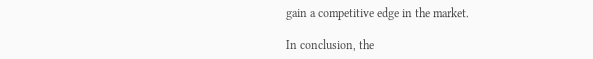gain a competitive edge in the market.

In conclusion, the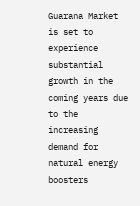Guarana Market is set to experience substantial growth in the coming years due to the increasing demand for natural energy boosters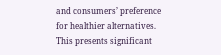and consumers’ preference for healthier alternatives. This presents significant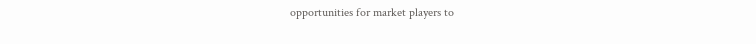opportunities for market players to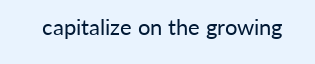capitalize on the growing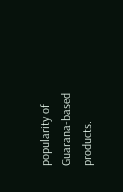popularity of Guarana-based products.